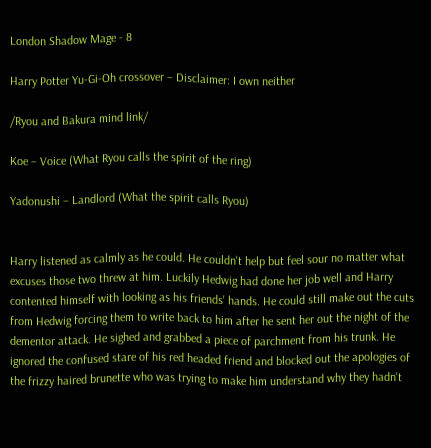London Shadow Mage - 8

Harry Potter Yu-Gi-Oh crossover – Disclaimer: I own neither

/Ryou and Bakura mind link/

Koe – Voice (What Ryou calls the spirit of the ring)

Yadonushi – Landlord (What the spirit calls Ryou)


Harry listened as calmly as he could. He couldn't help but feel sour no matter what excuses those two threw at him. Luckily Hedwig had done her job well and Harry contented himself with looking as his friends' hands. He could still make out the cuts from Hedwig forcing them to write back to him after he sent her out the night of the dementor attack. He sighed and grabbed a piece of parchment from his trunk. He ignored the confused stare of his red headed friend and blocked out the apologies of the frizzy haired brunette who was trying to make him understand why they hadn't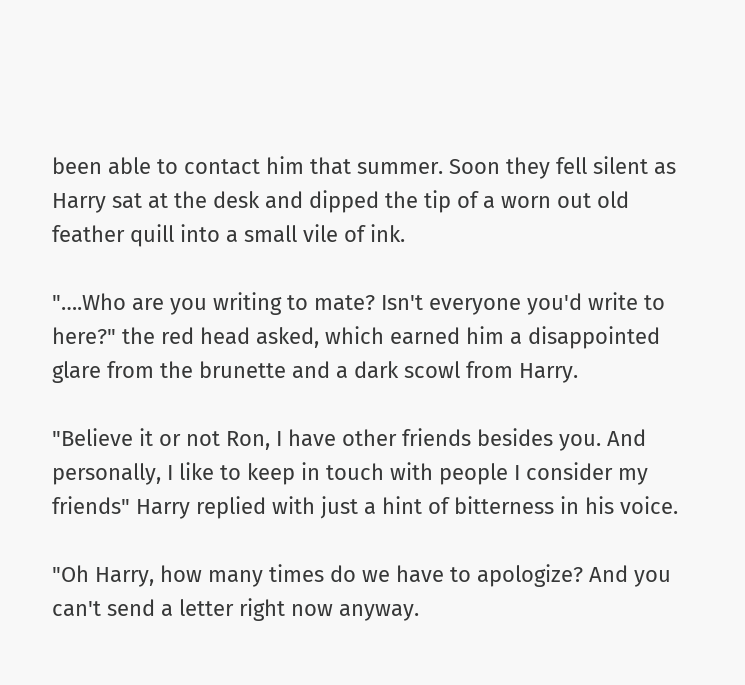been able to contact him that summer. Soon they fell silent as Harry sat at the desk and dipped the tip of a worn out old feather quill into a small vile of ink.

"….Who are you writing to mate? Isn't everyone you'd write to here?" the red head asked, which earned him a disappointed glare from the brunette and a dark scowl from Harry.

"Believe it or not Ron, I have other friends besides you. And personally, I like to keep in touch with people I consider my friends" Harry replied with just a hint of bitterness in his voice.

"Oh Harry, how many times do we have to apologize? And you can't send a letter right now anyway.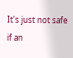It's just not safe if an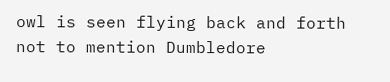owl is seen flying back and forth not to mention Dumbledore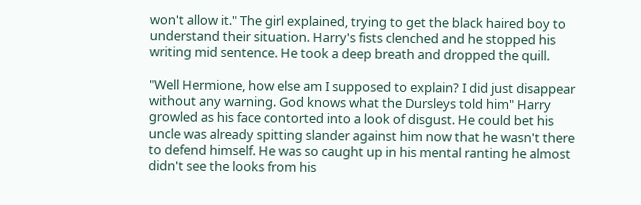won't allow it." The girl explained, trying to get the black haired boy to understand their situation. Harry's fists clenched and he stopped his writing mid sentence. He took a deep breath and dropped the quill.

"Well Hermione, how else am I supposed to explain? I did just disappear without any warning. God knows what the Dursleys told him" Harry growled as his face contorted into a look of disgust. He could bet his uncle was already spitting slander against him now that he wasn't there to defend himself. He was so caught up in his mental ranting he almost didn't see the looks from his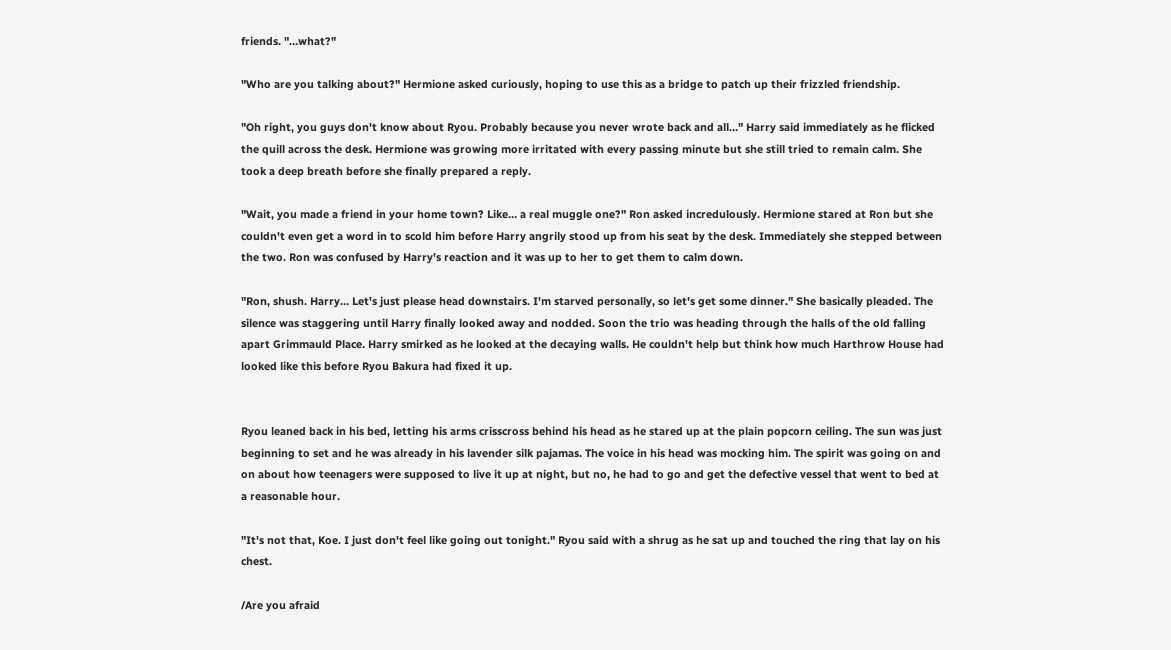friends. "…what?"

"Who are you talking about?" Hermione asked curiously, hoping to use this as a bridge to patch up their frizzled friendship.

"Oh right, you guys don't know about Ryou. Probably because you never wrote back and all…" Harry said immediately as he flicked the quill across the desk. Hermione was growing more irritated with every passing minute but she still tried to remain calm. She took a deep breath before she finally prepared a reply.

"Wait, you made a friend in your home town? Like… a real muggle one?" Ron asked incredulously. Hermione stared at Ron but she couldn't even get a word in to scold him before Harry angrily stood up from his seat by the desk. Immediately she stepped between the two. Ron was confused by Harry's reaction and it was up to her to get them to calm down.

"Ron, shush. Harry… Let's just please head downstairs. I'm starved personally, so let's get some dinner." She basically pleaded. The silence was staggering until Harry finally looked away and nodded. Soon the trio was heading through the halls of the old falling apart Grimmauld Place. Harry smirked as he looked at the decaying walls. He couldn't help but think how much Harthrow House had looked like this before Ryou Bakura had fixed it up.


Ryou leaned back in his bed, letting his arms crisscross behind his head as he stared up at the plain popcorn ceiling. The sun was just beginning to set and he was already in his lavender silk pajamas. The voice in his head was mocking him. The spirit was going on and on about how teenagers were supposed to live it up at night, but no, he had to go and get the defective vessel that went to bed at a reasonable hour.

"It's not that, Koe. I just don't feel like going out tonight." Ryou said with a shrug as he sat up and touched the ring that lay on his chest.

/Are you afraid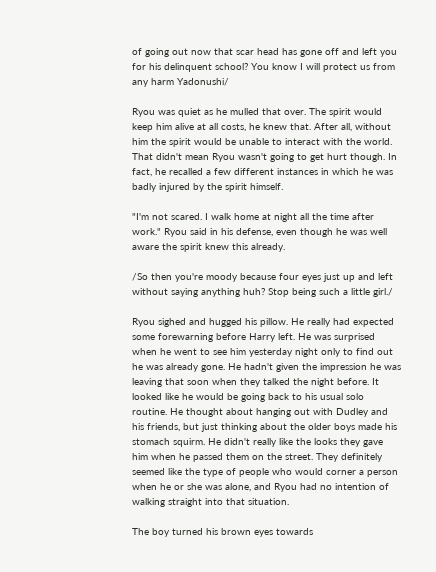of going out now that scar head has gone off and left you for his delinquent school? You know I will protect us from any harm Yadonushi/

Ryou was quiet as he mulled that over. The spirit would keep him alive at all costs, he knew that. After all, without him the spirit would be unable to interact with the world. That didn't mean Ryou wasn't going to get hurt though. In fact, he recalled a few different instances in which he was badly injured by the spirit himself.

"I'm not scared. I walk home at night all the time after work." Ryou said in his defense, even though he was well aware the spirit knew this already.

/So then you're moody because four eyes just up and left without saying anything huh? Stop being such a little girl./

Ryou sighed and hugged his pillow. He really had expected some forewarning before Harry left. He was surprised when he went to see him yesterday night only to find out he was already gone. He hadn't given the impression he was leaving that soon when they talked the night before. It looked like he would be going back to his usual solo routine. He thought about hanging out with Dudley and his friends, but just thinking about the older boys made his stomach squirm. He didn't really like the looks they gave him when he passed them on the street. They definitely seemed like the type of people who would corner a person when he or she was alone, and Ryou had no intention of walking straight into that situation.

The boy turned his brown eyes towards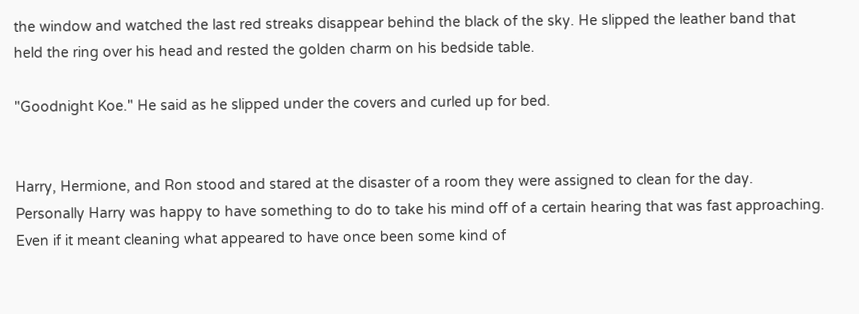the window and watched the last red streaks disappear behind the black of the sky. He slipped the leather band that held the ring over his head and rested the golden charm on his bedside table.

"Goodnight Koe." He said as he slipped under the covers and curled up for bed.


Harry, Hermione, and Ron stood and stared at the disaster of a room they were assigned to clean for the day. Personally Harry was happy to have something to do to take his mind off of a certain hearing that was fast approaching. Even if it meant cleaning what appeared to have once been some kind of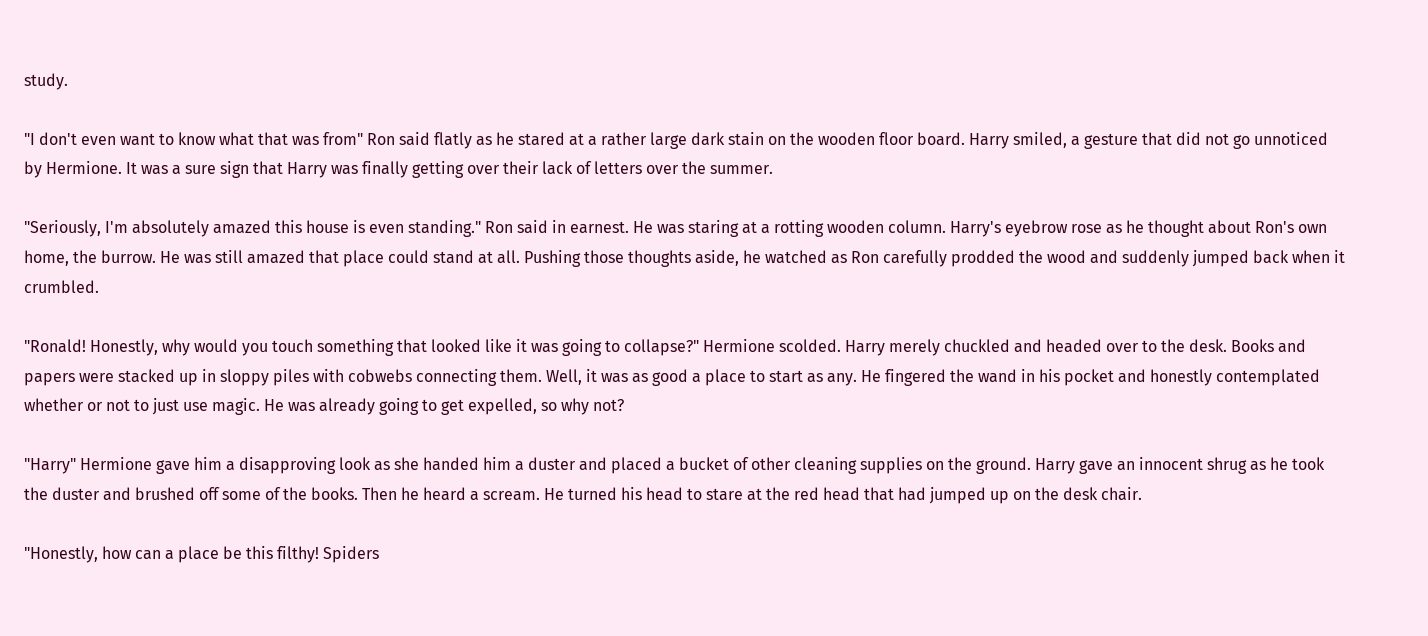study.

"I don't even want to know what that was from" Ron said flatly as he stared at a rather large dark stain on the wooden floor board. Harry smiled, a gesture that did not go unnoticed by Hermione. It was a sure sign that Harry was finally getting over their lack of letters over the summer.

"Seriously, I'm absolutely amazed this house is even standing." Ron said in earnest. He was staring at a rotting wooden column. Harry's eyebrow rose as he thought about Ron's own home, the burrow. He was still amazed that place could stand at all. Pushing those thoughts aside, he watched as Ron carefully prodded the wood and suddenly jumped back when it crumbled.

"Ronald! Honestly, why would you touch something that looked like it was going to collapse?" Hermione scolded. Harry merely chuckled and headed over to the desk. Books and papers were stacked up in sloppy piles with cobwebs connecting them. Well, it was as good a place to start as any. He fingered the wand in his pocket and honestly contemplated whether or not to just use magic. He was already going to get expelled, so why not?

"Harry" Hermione gave him a disapproving look as she handed him a duster and placed a bucket of other cleaning supplies on the ground. Harry gave an innocent shrug as he took the duster and brushed off some of the books. Then he heard a scream. He turned his head to stare at the red head that had jumped up on the desk chair.

"Honestly, how can a place be this filthy! Spiders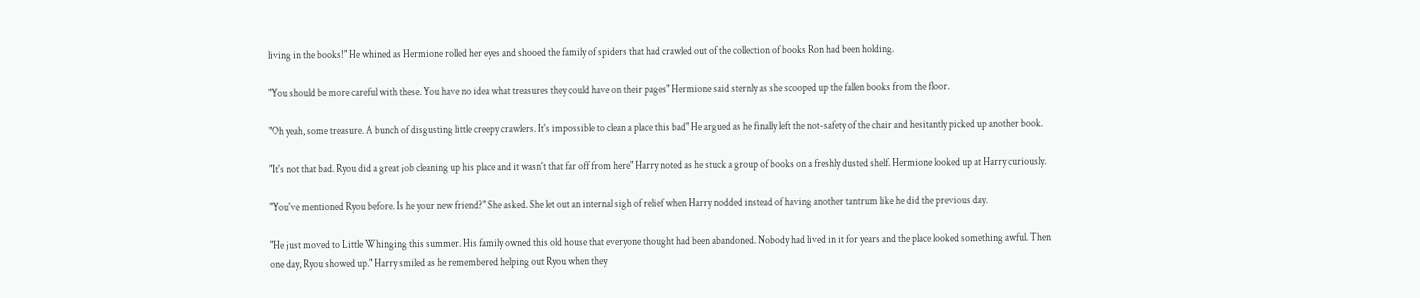living in the books!" He whined as Hermione rolled her eyes and shooed the family of spiders that had crawled out of the collection of books Ron had been holding.

"You should be more careful with these. You have no idea what treasures they could have on their pages" Hermione said sternly as she scooped up the fallen books from the floor.

"Oh yeah, some treasure. A bunch of disgusting little creepy crawlers. It's impossible to clean a place this bad" He argued as he finally left the not-safety of the chair and hesitantly picked up another book.

"It's not that bad. Ryou did a great job cleaning up his place and it wasn't that far off from here" Harry noted as he stuck a group of books on a freshly dusted shelf. Hermione looked up at Harry curiously.

"You've mentioned Ryou before. Is he your new friend?" She asked. She let out an internal sigh of relief when Harry nodded instead of having another tantrum like he did the previous day.

"He just moved to Little Whinging this summer. His family owned this old house that everyone thought had been abandoned. Nobody had lived in it for years and the place looked something awful. Then one day, Ryou showed up." Harry smiled as he remembered helping out Ryou when they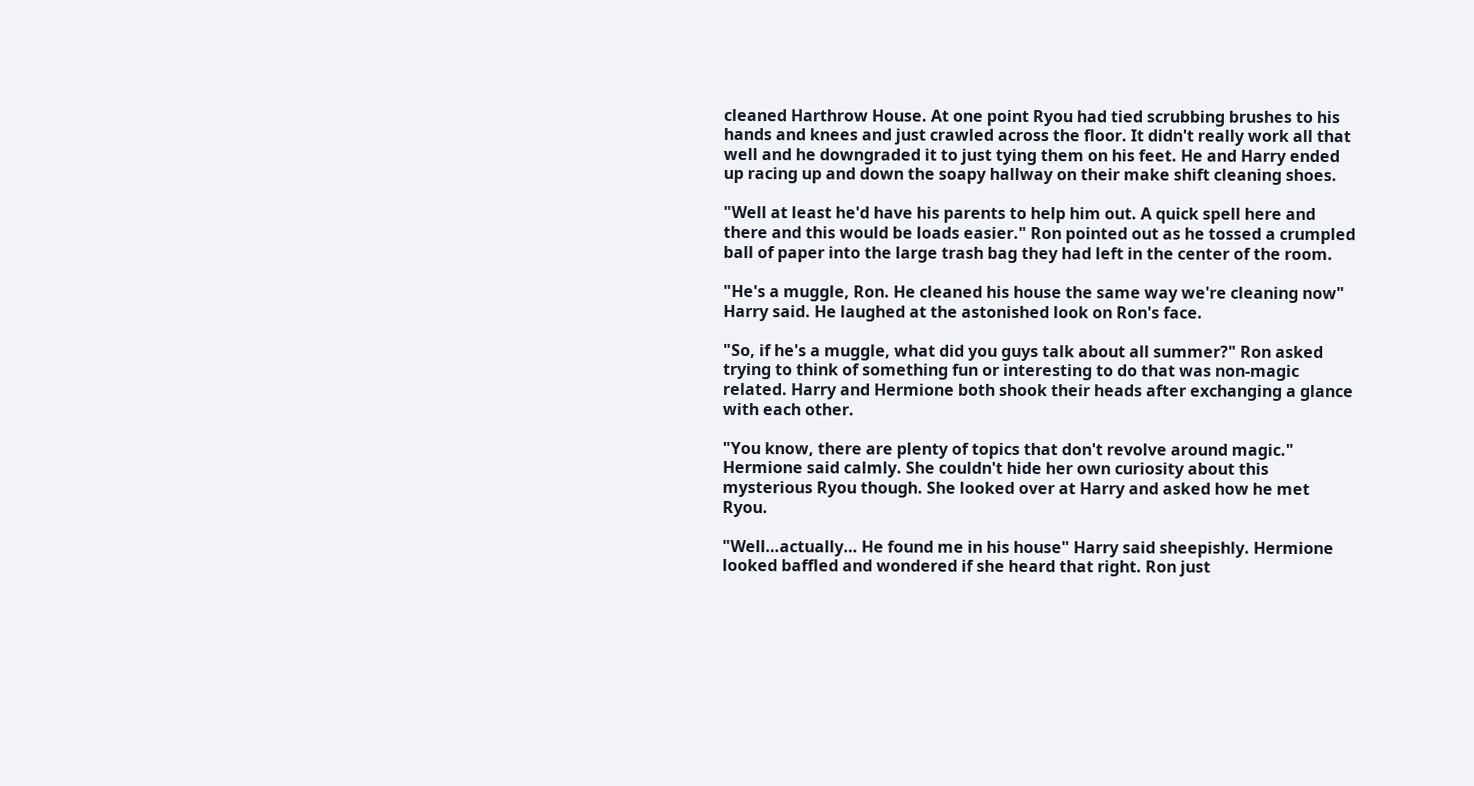cleaned Harthrow House. At one point Ryou had tied scrubbing brushes to his hands and knees and just crawled across the floor. It didn't really work all that well and he downgraded it to just tying them on his feet. He and Harry ended up racing up and down the soapy hallway on their make shift cleaning shoes.

"Well at least he'd have his parents to help him out. A quick spell here and there and this would be loads easier." Ron pointed out as he tossed a crumpled ball of paper into the large trash bag they had left in the center of the room.

"He's a muggle, Ron. He cleaned his house the same way we're cleaning now" Harry said. He laughed at the astonished look on Ron's face.

"So, if he's a muggle, what did you guys talk about all summer?" Ron asked trying to think of something fun or interesting to do that was non-magic related. Harry and Hermione both shook their heads after exchanging a glance with each other.

"You know, there are plenty of topics that don't revolve around magic." Hermione said calmly. She couldn't hide her own curiosity about this mysterious Ryou though. She looked over at Harry and asked how he met Ryou.

"Well…actually… He found me in his house" Harry said sheepishly. Hermione looked baffled and wondered if she heard that right. Ron just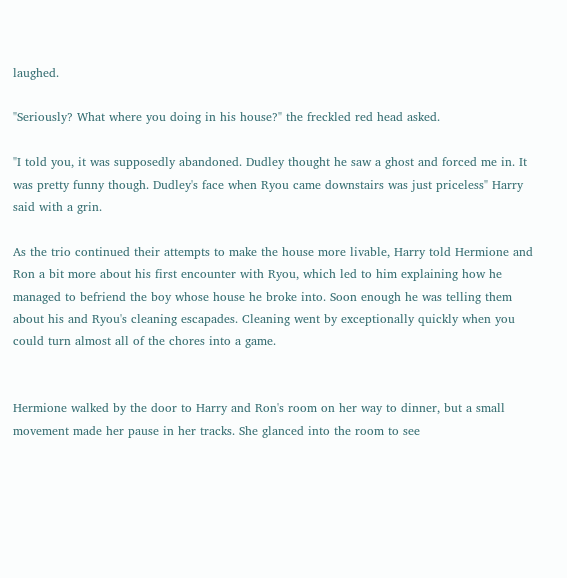laughed.

"Seriously? What where you doing in his house?" the freckled red head asked.

"I told you, it was supposedly abandoned. Dudley thought he saw a ghost and forced me in. It was pretty funny though. Dudley's face when Ryou came downstairs was just priceless" Harry said with a grin.

As the trio continued their attempts to make the house more livable, Harry told Hermione and Ron a bit more about his first encounter with Ryou, which led to him explaining how he managed to befriend the boy whose house he broke into. Soon enough he was telling them about his and Ryou's cleaning escapades. Cleaning went by exceptionally quickly when you could turn almost all of the chores into a game.


Hermione walked by the door to Harry and Ron's room on her way to dinner, but a small movement made her pause in her tracks. She glanced into the room to see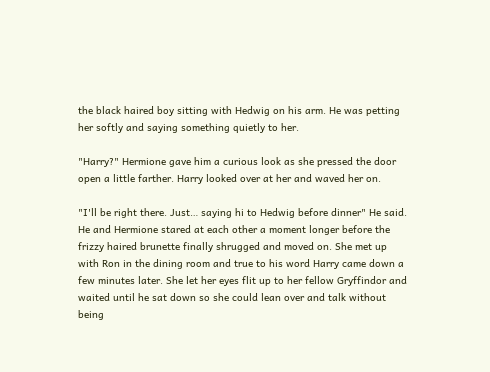the black haired boy sitting with Hedwig on his arm. He was petting her softly and saying something quietly to her.

"Harry?" Hermione gave him a curious look as she pressed the door open a little farther. Harry looked over at her and waved her on.

"I'll be right there. Just… saying hi to Hedwig before dinner" He said. He and Hermione stared at each other a moment longer before the frizzy haired brunette finally shrugged and moved on. She met up with Ron in the dining room and true to his word Harry came down a few minutes later. She let her eyes flit up to her fellow Gryffindor and waited until he sat down so she could lean over and talk without being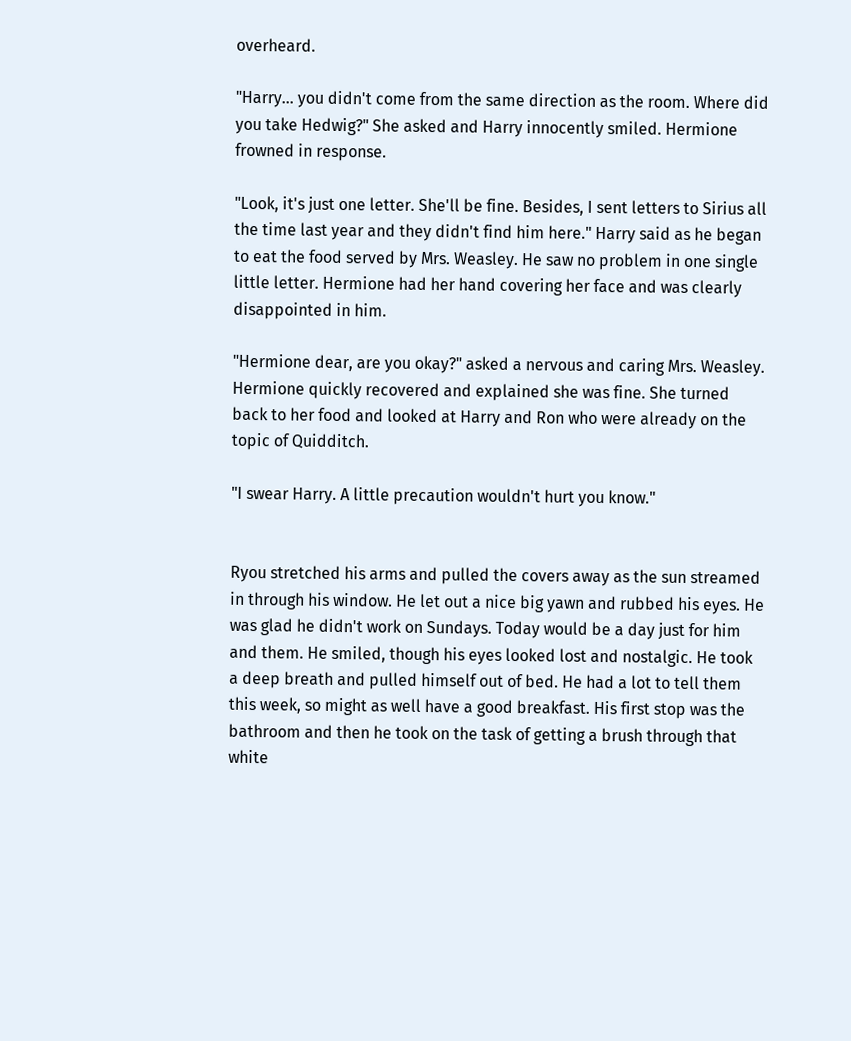overheard.

"Harry… you didn't come from the same direction as the room. Where did you take Hedwig?" She asked and Harry innocently smiled. Hermione frowned in response.

"Look, it's just one letter. She'll be fine. Besides, I sent letters to Sirius all the time last year and they didn't find him here." Harry said as he began to eat the food served by Mrs. Weasley. He saw no problem in one single little letter. Hermione had her hand covering her face and was clearly disappointed in him.

"Hermione dear, are you okay?" asked a nervous and caring Mrs. Weasley. Hermione quickly recovered and explained she was fine. She turned back to her food and looked at Harry and Ron who were already on the topic of Quidditch.

"I swear Harry. A little precaution wouldn't hurt you know."


Ryou stretched his arms and pulled the covers away as the sun streamed in through his window. He let out a nice big yawn and rubbed his eyes. He was glad he didn't work on Sundays. Today would be a day just for him and them. He smiled, though his eyes looked lost and nostalgic. He took a deep breath and pulled himself out of bed. He had a lot to tell them this week, so might as well have a good breakfast. His first stop was the bathroom and then he took on the task of getting a brush through that white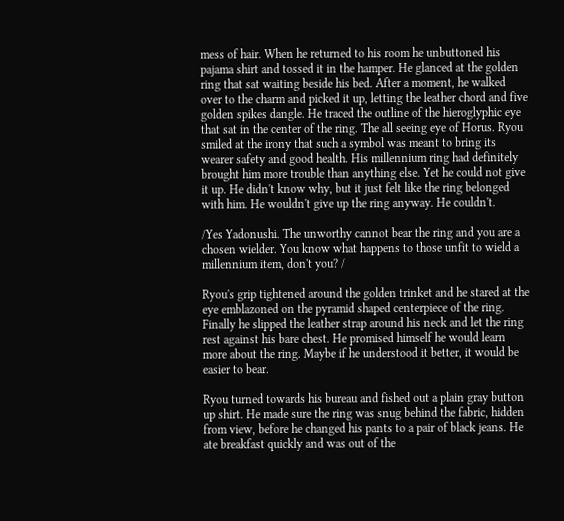mess of hair. When he returned to his room he unbuttoned his pajama shirt and tossed it in the hamper. He glanced at the golden ring that sat waiting beside his bed. After a moment, he walked over to the charm and picked it up, letting the leather chord and five golden spikes dangle. He traced the outline of the hieroglyphic eye that sat in the center of the ring. The all seeing eye of Horus. Ryou smiled at the irony that such a symbol was meant to bring its wearer safety and good health. His millennium ring had definitely brought him more trouble than anything else. Yet he could not give it up. He didn't know why, but it just felt like the ring belonged with him. He wouldn't give up the ring anyway. He couldn't.

/Yes Yadonushi. The unworthy cannot bear the ring and you are a chosen wielder. You know what happens to those unfit to wield a millennium item, don't you? /

Ryou's grip tightened around the golden trinket and he stared at the eye emblazoned on the pyramid shaped centerpiece of the ring. Finally he slipped the leather strap around his neck and let the ring rest against his bare chest. He promised himself he would learn more about the ring. Maybe if he understood it better, it would be easier to bear.

Ryou turned towards his bureau and fished out a plain gray button up shirt. He made sure the ring was snug behind the fabric, hidden from view, before he changed his pants to a pair of black jeans. He ate breakfast quickly and was out of the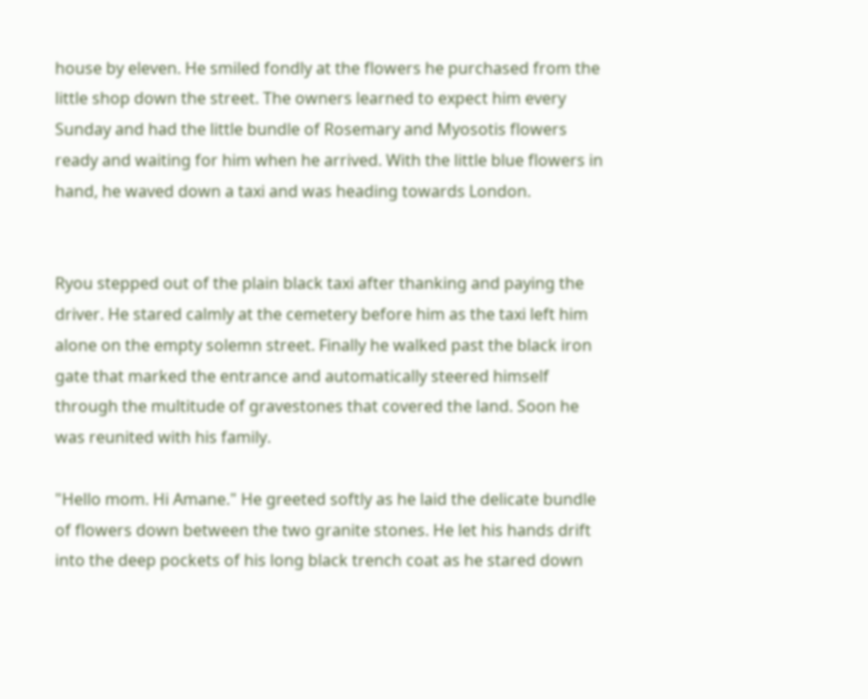house by eleven. He smiled fondly at the flowers he purchased from the little shop down the street. The owners learned to expect him every Sunday and had the little bundle of Rosemary and Myosotis flowers ready and waiting for him when he arrived. With the little blue flowers in hand, he waved down a taxi and was heading towards London.


Ryou stepped out of the plain black taxi after thanking and paying the driver. He stared calmly at the cemetery before him as the taxi left him alone on the empty solemn street. Finally he walked past the black iron gate that marked the entrance and automatically steered himself through the multitude of gravestones that covered the land. Soon he was reunited with his family.

"Hello mom. Hi Amane." He greeted softly as he laid the delicate bundle of flowers down between the two granite stones. He let his hands drift into the deep pockets of his long black trench coat as he stared down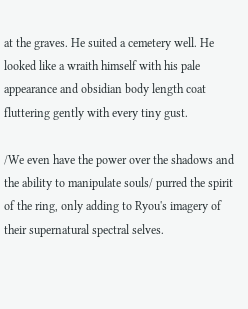at the graves. He suited a cemetery well. He looked like a wraith himself with his pale appearance and obsidian body length coat fluttering gently with every tiny gust.

/We even have the power over the shadows and the ability to manipulate souls/ purred the spirit of the ring, only adding to Ryou's imagery of their supernatural spectral selves.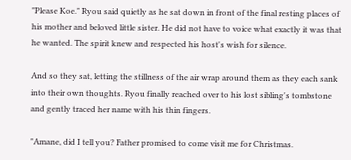"Please Koe." Ryou said quietly as he sat down in front of the final resting places of his mother and beloved little sister. He did not have to voice what exactly it was that he wanted. The spirit knew and respected his host's wish for silence.

And so they sat, letting the stillness of the air wrap around them as they each sank into their own thoughts. Ryou finally reached over to his lost sibling's tombstone and gently traced her name with his thin fingers.

"Amane, did I tell you? Father promised to come visit me for Christmas.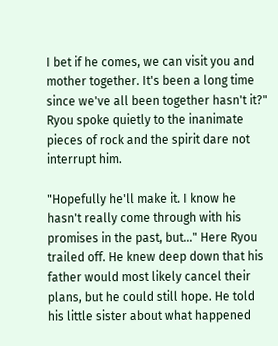I bet if he comes, we can visit you and mother together. It's been a long time since we've all been together hasn't it?" Ryou spoke quietly to the inanimate pieces of rock and the spirit dare not interrupt him.

"Hopefully he'll make it. I know he hasn't really come through with his promises in the past, but…" Here Ryou trailed off. He knew deep down that his father would most likely cancel their plans, but he could still hope. He told his little sister about what happened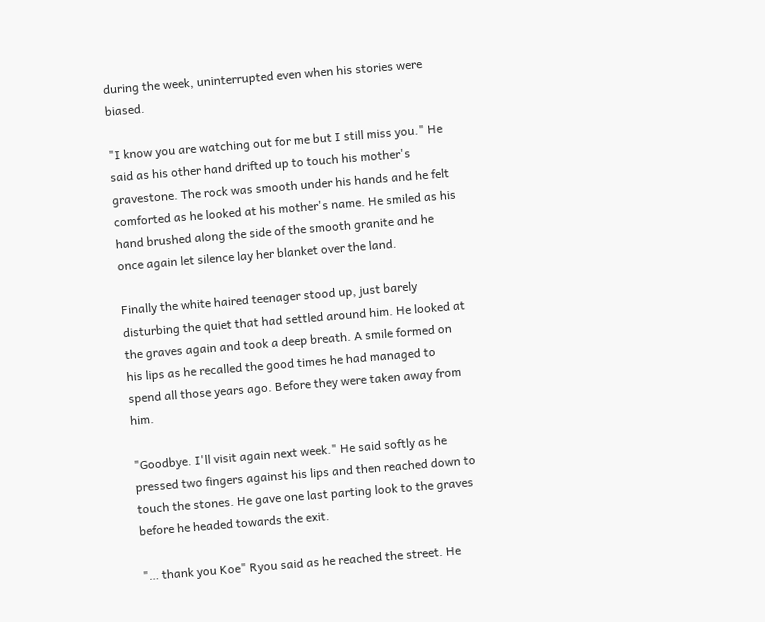during the week, uninterrupted even when his stories were biased.

"I know you are watching out for me but I still miss you." He said as his other hand drifted up to touch his mother's gravestone. The rock was smooth under his hands and he felt comforted as he looked at his mother's name. He smiled as his hand brushed along the side of the smooth granite and he once again let silence lay her blanket over the land.

Finally the white haired teenager stood up, just barely disturbing the quiet that had settled around him. He looked at the graves again and took a deep breath. A smile formed on his lips as he recalled the good times he had managed to spend all those years ago. Before they were taken away from him.

"Goodbye. I'll visit again next week." He said softly as he pressed two fingers against his lips and then reached down to touch the stones. He gave one last parting look to the graves before he headed towards the exit.

"… thank you Koe" Ryou said as he reached the street. He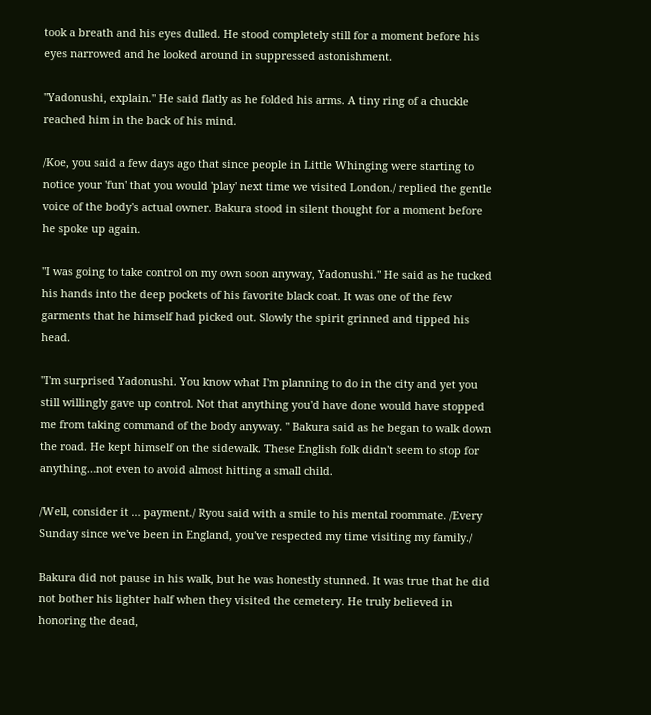took a breath and his eyes dulled. He stood completely still for a moment before his eyes narrowed and he looked around in suppressed astonishment.

"Yadonushi, explain." He said flatly as he folded his arms. A tiny ring of a chuckle reached him in the back of his mind.

/Koe, you said a few days ago that since people in Little Whinging were starting to notice your 'fun' that you would 'play' next time we visited London./ replied the gentle voice of the body's actual owner. Bakura stood in silent thought for a moment before he spoke up again.

"I was going to take control on my own soon anyway, Yadonushi." He said as he tucked his hands into the deep pockets of his favorite black coat. It was one of the few garments that he himself had picked out. Slowly the spirit grinned and tipped his head.

"I'm surprised Yadonushi. You know what I'm planning to do in the city and yet you still willingly gave up control. Not that anything you'd have done would have stopped me from taking command of the body anyway. " Bakura said as he began to walk down the road. He kept himself on the sidewalk. These English folk didn't seem to stop for anything…not even to avoid almost hitting a small child.

/Well, consider it … payment./ Ryou said with a smile to his mental roommate. /Every Sunday since we've been in England, you've respected my time visiting my family./

Bakura did not pause in his walk, but he was honestly stunned. It was true that he did not bother his lighter half when they visited the cemetery. He truly believed in honoring the dead,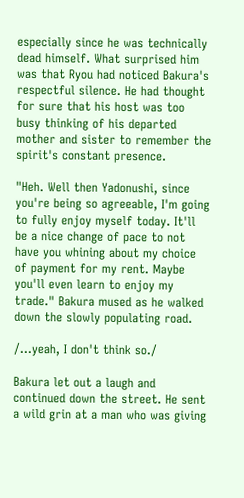especially since he was technically dead himself. What surprised him was that Ryou had noticed Bakura's respectful silence. He had thought for sure that his host was too busy thinking of his departed mother and sister to remember the spirit's constant presence.

"Heh. Well then Yadonushi, since you're being so agreeable, I'm going to fully enjoy myself today. It'll be a nice change of pace to not have you whining about my choice of payment for my rent. Maybe you'll even learn to enjoy my trade." Bakura mused as he walked down the slowly populating road.

/…yeah, I don't think so./

Bakura let out a laugh and continued down the street. He sent a wild grin at a man who was giving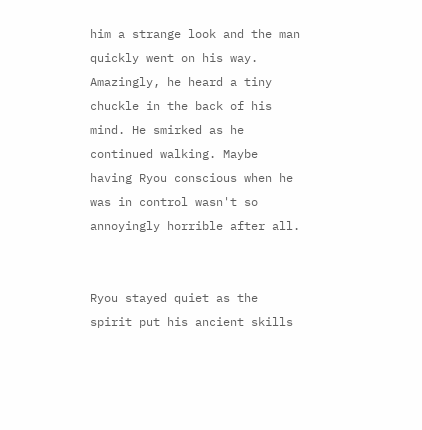him a strange look and the man quickly went on his way. Amazingly, he heard a tiny chuckle in the back of his mind. He smirked as he continued walking. Maybe having Ryou conscious when he was in control wasn't so annoyingly horrible after all.


Ryou stayed quiet as the spirit put his ancient skills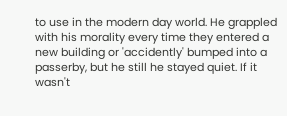to use in the modern day world. He grappled with his morality every time they entered a new building or 'accidently' bumped into a passerby, but he still he stayed quiet. If it wasn't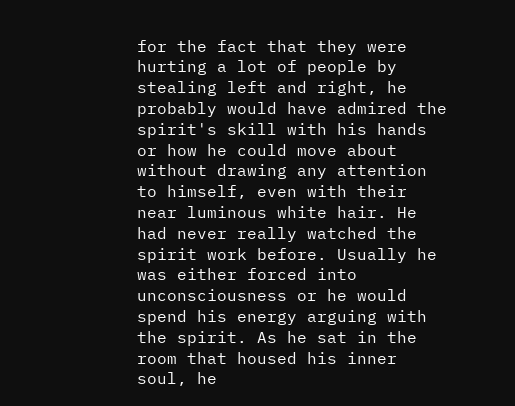for the fact that they were hurting a lot of people by stealing left and right, he probably would have admired the spirit's skill with his hands or how he could move about without drawing any attention to himself, even with their near luminous white hair. He had never really watched the spirit work before. Usually he was either forced into unconsciousness or he would spend his energy arguing with the spirit. As he sat in the room that housed his inner soul, he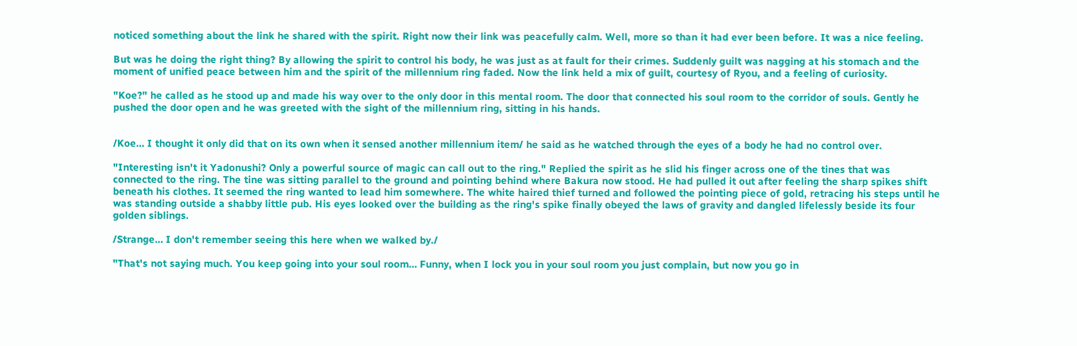noticed something about the link he shared with the spirit. Right now their link was peacefully calm. Well, more so than it had ever been before. It was a nice feeling.

But was he doing the right thing? By allowing the spirit to control his body, he was just as at fault for their crimes. Suddenly guilt was nagging at his stomach and the moment of unified peace between him and the spirit of the millennium ring faded. Now the link held a mix of guilt, courtesy of Ryou, and a feeling of curiosity.

"Koe?" he called as he stood up and made his way over to the only door in this mental room. The door that connected his soul room to the corridor of souls. Gently he pushed the door open and he was greeted with the sight of the millennium ring, sitting in his hands.


/Koe… I thought it only did that on its own when it sensed another millennium item/ he said as he watched through the eyes of a body he had no control over.

"Interesting isn't it Yadonushi? Only a powerful source of magic can call out to the ring." Replied the spirit as he slid his finger across one of the tines that was connected to the ring. The tine was sitting parallel to the ground and pointing behind where Bakura now stood. He had pulled it out after feeling the sharp spikes shift beneath his clothes. It seemed the ring wanted to lead him somewhere. The white haired thief turned and followed the pointing piece of gold, retracing his steps until he was standing outside a shabby little pub. His eyes looked over the building as the ring's spike finally obeyed the laws of gravity and dangled lifelessly beside its four golden siblings.

/Strange… I don't remember seeing this here when we walked by./

"That's not saying much. You keep going into your soul room… Funny, when I lock you in your soul room you just complain, but now you go in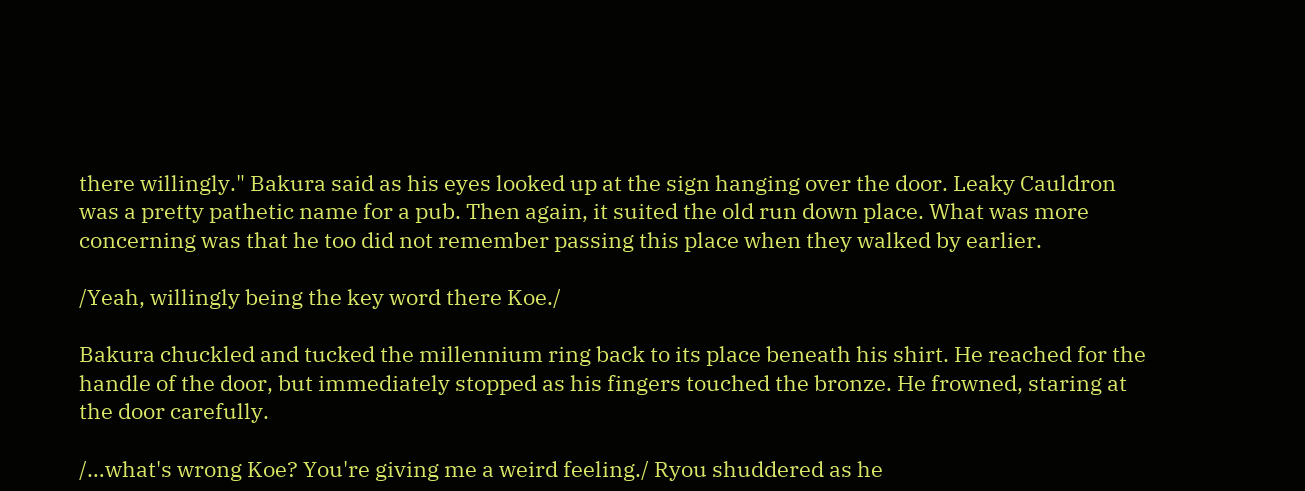there willingly." Bakura said as his eyes looked up at the sign hanging over the door. Leaky Cauldron was a pretty pathetic name for a pub. Then again, it suited the old run down place. What was more concerning was that he too did not remember passing this place when they walked by earlier.

/Yeah, willingly being the key word there Koe./

Bakura chuckled and tucked the millennium ring back to its place beneath his shirt. He reached for the handle of the door, but immediately stopped as his fingers touched the bronze. He frowned, staring at the door carefully.

/…what's wrong Koe? You're giving me a weird feeling./ Ryou shuddered as he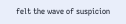felt the wave of suspicion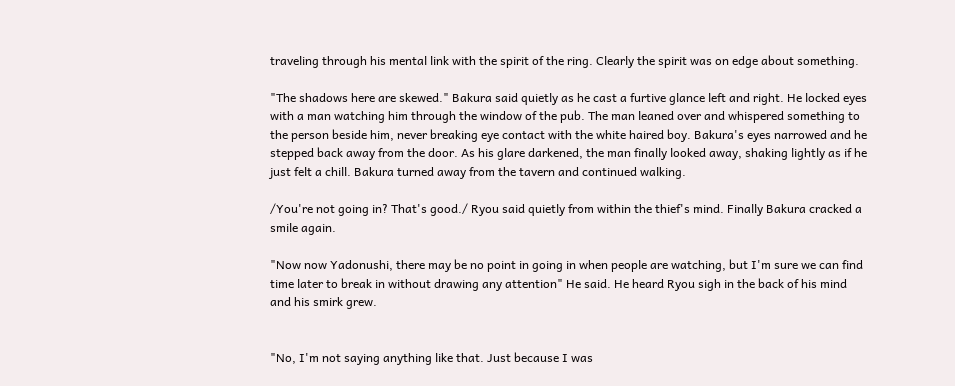traveling through his mental link with the spirit of the ring. Clearly the spirit was on edge about something.

"The shadows here are skewed." Bakura said quietly as he cast a furtive glance left and right. He locked eyes with a man watching him through the window of the pub. The man leaned over and whispered something to the person beside him, never breaking eye contact with the white haired boy. Bakura's eyes narrowed and he stepped back away from the door. As his glare darkened, the man finally looked away, shaking lightly as if he just felt a chill. Bakura turned away from the tavern and continued walking.

/You're not going in? That's good./ Ryou said quietly from within the thief's mind. Finally Bakura cracked a smile again.

"Now now Yadonushi, there may be no point in going in when people are watching, but I'm sure we can find time later to break in without drawing any attention" He said. He heard Ryou sigh in the back of his mind and his smirk grew.


"No, I'm not saying anything like that. Just because I was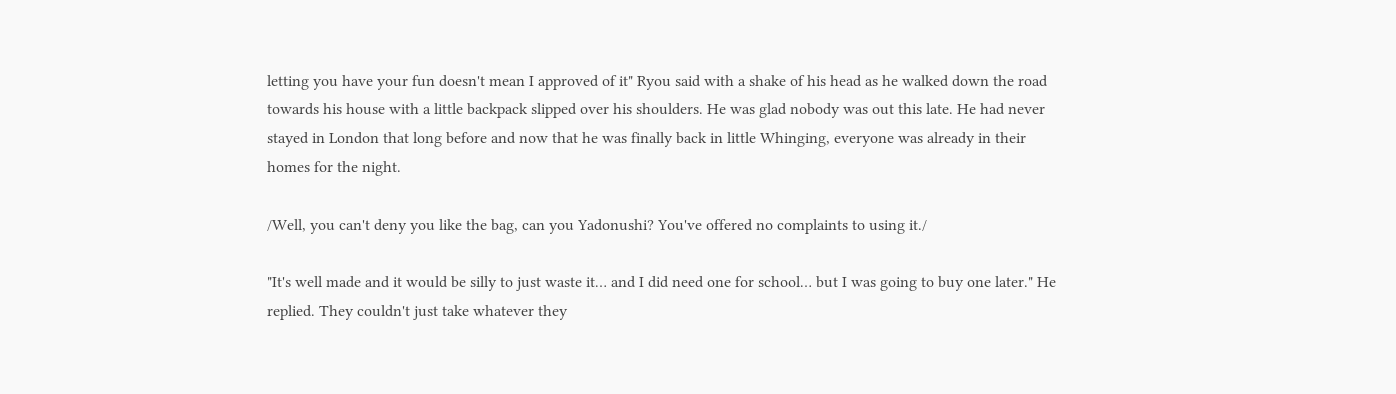letting you have your fun doesn't mean I approved of it" Ryou said with a shake of his head as he walked down the road towards his house with a little backpack slipped over his shoulders. He was glad nobody was out this late. He had never stayed in London that long before and now that he was finally back in little Whinging, everyone was already in their homes for the night.

/Well, you can't deny you like the bag, can you Yadonushi? You've offered no complaints to using it./

"It's well made and it would be silly to just waste it… and I did need one for school… but I was going to buy one later." He replied. They couldn't just take whatever they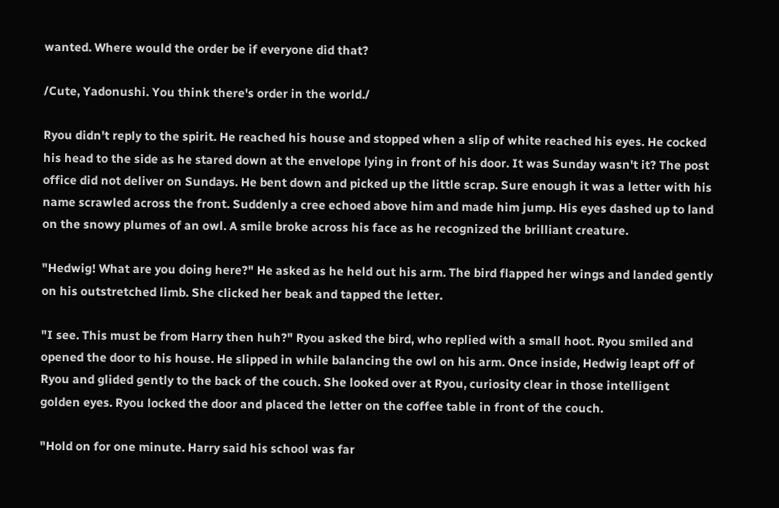wanted. Where would the order be if everyone did that?

/Cute, Yadonushi. You think there's order in the world./

Ryou didn't reply to the spirit. He reached his house and stopped when a slip of white reached his eyes. He cocked his head to the side as he stared down at the envelope lying in front of his door. It was Sunday wasn't it? The post office did not deliver on Sundays. He bent down and picked up the little scrap. Sure enough it was a letter with his name scrawled across the front. Suddenly a cree echoed above him and made him jump. His eyes dashed up to land on the snowy plumes of an owl. A smile broke across his face as he recognized the brilliant creature.

"Hedwig! What are you doing here?" He asked as he held out his arm. The bird flapped her wings and landed gently on his outstretched limb. She clicked her beak and tapped the letter.

"I see. This must be from Harry then huh?" Ryou asked the bird, who replied with a small hoot. Ryou smiled and opened the door to his house. He slipped in while balancing the owl on his arm. Once inside, Hedwig leapt off of Ryou and glided gently to the back of the couch. She looked over at Ryou, curiosity clear in those intelligent golden eyes. Ryou locked the door and placed the letter on the coffee table in front of the couch.

"Hold on for one minute. Harry said his school was far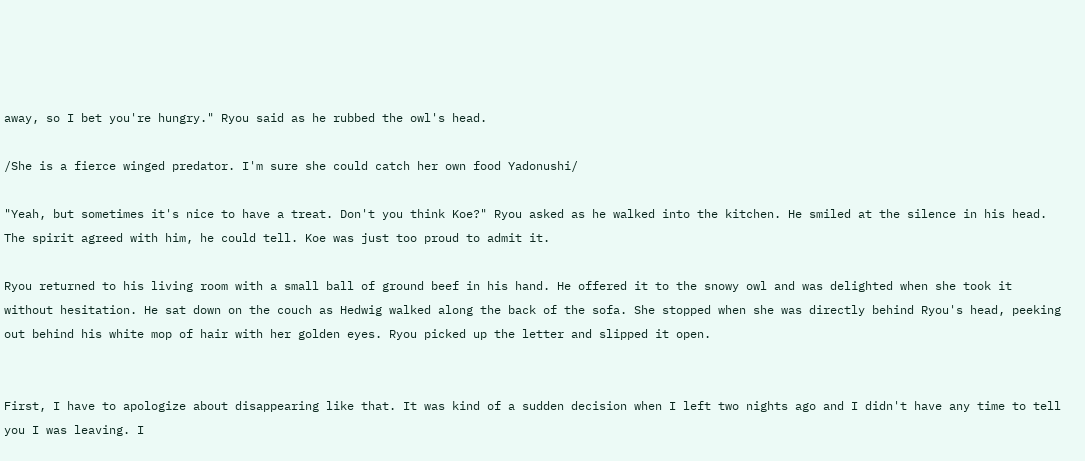away, so I bet you're hungry." Ryou said as he rubbed the owl's head.

/She is a fierce winged predator. I'm sure she could catch her own food Yadonushi/

"Yeah, but sometimes it's nice to have a treat. Don't you think Koe?" Ryou asked as he walked into the kitchen. He smiled at the silence in his head. The spirit agreed with him, he could tell. Koe was just too proud to admit it.

Ryou returned to his living room with a small ball of ground beef in his hand. He offered it to the snowy owl and was delighted when she took it without hesitation. He sat down on the couch as Hedwig walked along the back of the sofa. She stopped when she was directly behind Ryou's head, peeking out behind his white mop of hair with her golden eyes. Ryou picked up the letter and slipped it open.


First, I have to apologize about disappearing like that. It was kind of a sudden decision when I left two nights ago and I didn't have any time to tell you I was leaving. I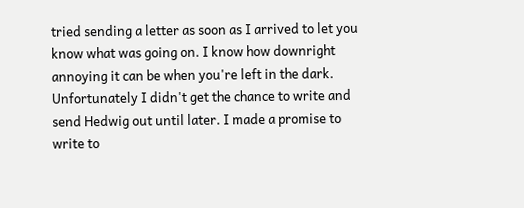tried sending a letter as soon as I arrived to let you know what was going on. I know how downright annoying it can be when you're left in the dark. Unfortunately I didn't get the chance to write and send Hedwig out until later. I made a promise to write to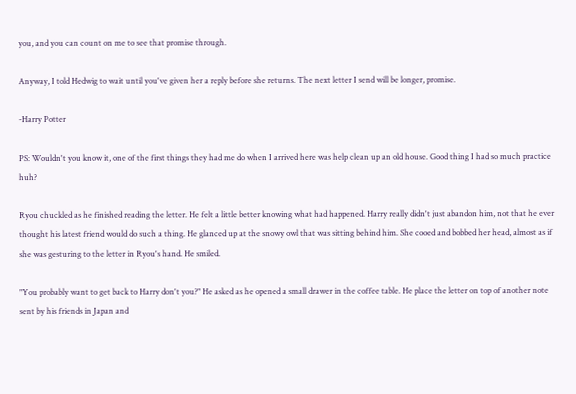you, and you can count on me to see that promise through.

Anyway, I told Hedwig to wait until you've given her a reply before she returns. The next letter I send will be longer, promise.

-Harry Potter

PS: Wouldn't you know it, one of the first things they had me do when I arrived here was help clean up an old house. Good thing I had so much practice huh?

Ryou chuckled as he finished reading the letter. He felt a little better knowing what had happened. Harry really didn't just abandon him, not that he ever thought his latest friend would do such a thing. He glanced up at the snowy owl that was sitting behind him. She cooed and bobbed her head, almost as if she was gesturing to the letter in Ryou's hand. He smiled.

"You probably want to get back to Harry don't you?" He asked as he opened a small drawer in the coffee table. He place the letter on top of another note sent by his friends in Japan and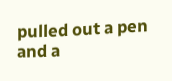pulled out a pen and a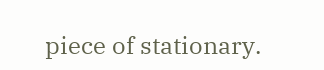piece of stationary.